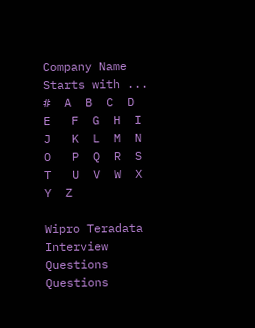Company Name Starts with ...
#  A  B  C  D  E   F  G  H  I  J   K  L  M  N  O   P  Q  R  S  T   U  V  W  X  Y  Z

Wipro Teradata Interview Questions
Questions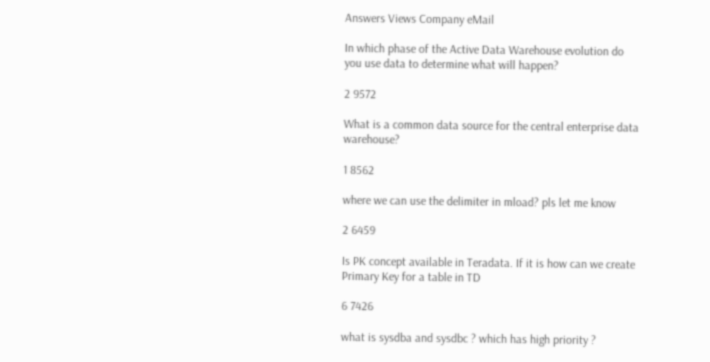Answers Views Company eMail

In which phase of the Active Data Warehouse evolution do you use data to determine what will happen?

2 9572

What is a common data source for the central enterprise data warehouse?

1 8562

where we can use the delimiter in mload? pls let me know

2 6459

Is PK concept available in Teradata. If it is how can we create Primary Key for a table in TD

6 7426

what is sysdba and sysdbc ? which has high priority ?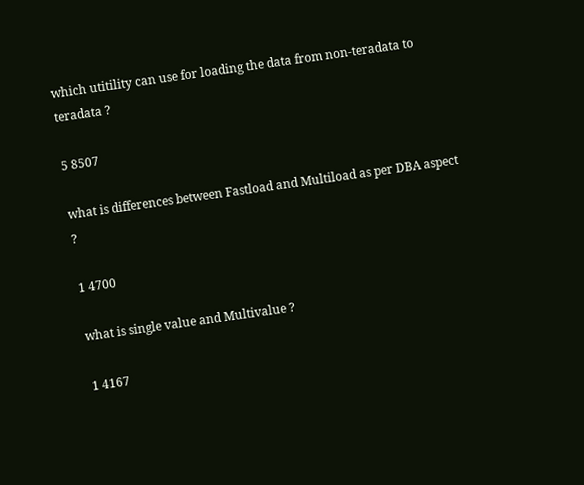which utitility can use for loading the data from non-teradata to teradata ?

5 8507

what is differences between Fastload and Multiload as per DBA aspect ?

1 4700

what is single value and Multivalue ?

1 4167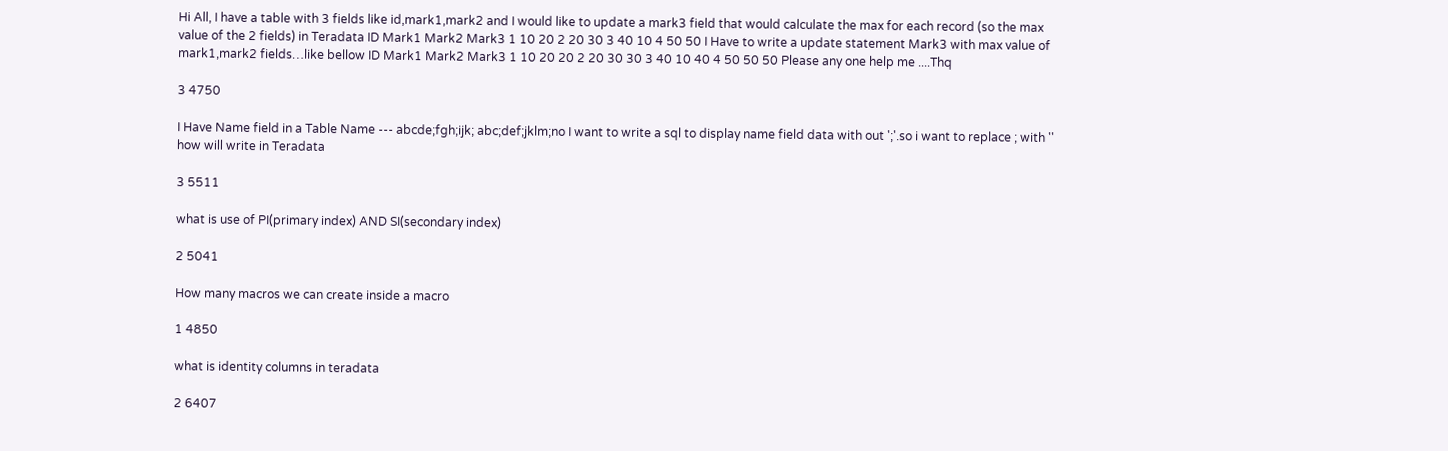Hi All, I have a table with 3 fields like id,mark1,mark2 and I would like to update a mark3 field that would calculate the max for each record (so the max value of the 2 fields) in Teradata ID Mark1 Mark2 Mark3 1 10 20 2 20 30 3 40 10 4 50 50 I Have to write a update statement Mark3 with max value of mark1,mark2 fields…like bellow ID Mark1 Mark2 Mark3 1 10 20 20 2 20 30 30 3 40 10 40 4 50 50 50 Please any one help me ....Thq

3 4750

I Have Name field in a Table Name --- abcde;fgh;ijk; abc;def;jklm;no I want to write a sql to display name field data with out ';'.so i want to replace ; with '' how will write in Teradata

3 5511

what is use of PI(primary index) AND SI(secondary index)

2 5041

How many macros we can create inside a macro

1 4850

what is identity columns in teradata

2 6407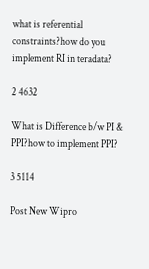what is referential constraints?how do you implement RI in teradata?

2 4632

What is Difference b/w PI & PPI?how to implement PPI?

3 5114

Post New Wipro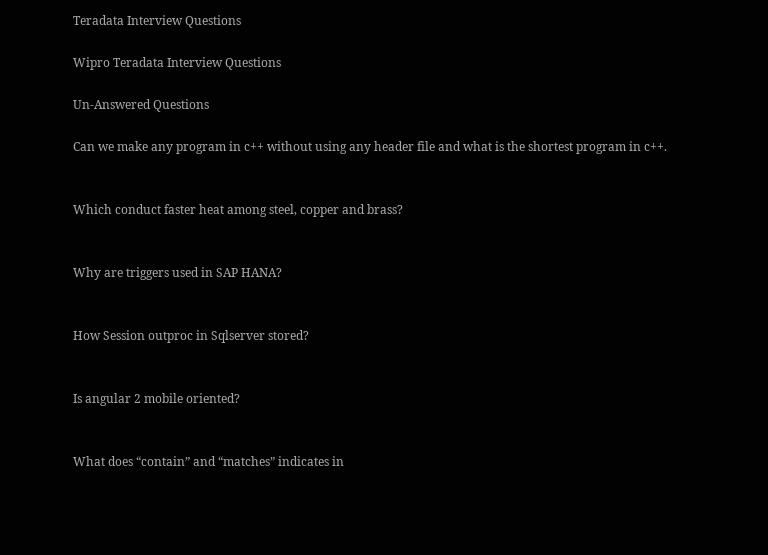Teradata Interview Questions

Wipro Teradata Interview Questions

Un-Answered Questions

Can we make any program in c++ without using any header file and what is the shortest program in c++.


Which conduct faster heat among steel, copper and brass?


Why are triggers used in SAP HANA?


How Session outproc in Sqlserver stored?


Is angular 2 mobile oriented?


What does “contain” and “matches” indicates in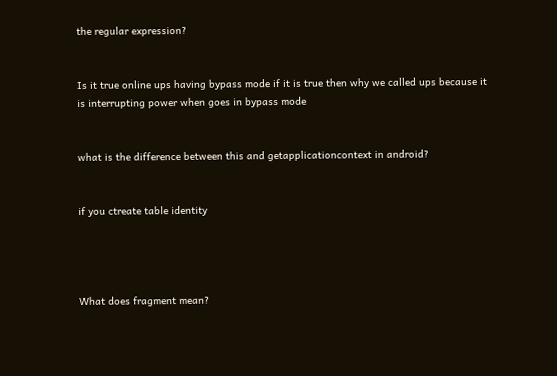the regular expression?


Is it true online ups having bypass mode if it is true then why we called ups because it is interrupting power when goes in bypass mode


what is the difference between this and getapplicationcontext in android?


if you ctreate table identity




What does fragment mean?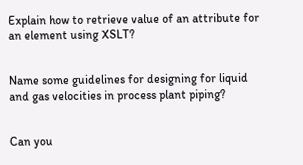Explain how to retrieve value of an attribute for an element using XSLT?


Name some guidelines for designing for liquid and gas velocities in process plant piping?


Can you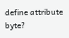define attribute byte?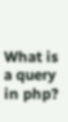What is a query in php?